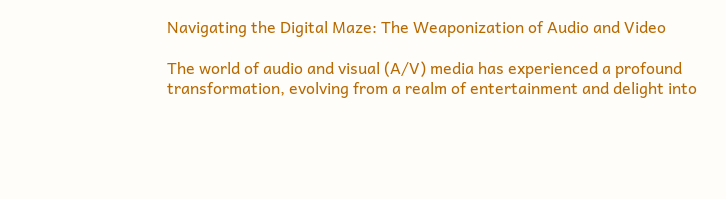Navigating the Digital Maze: The Weaponization of Audio and Video

The world of audio and visual (A/V) media has experienced a profound transformation, evolving from a realm of entertainment and delight into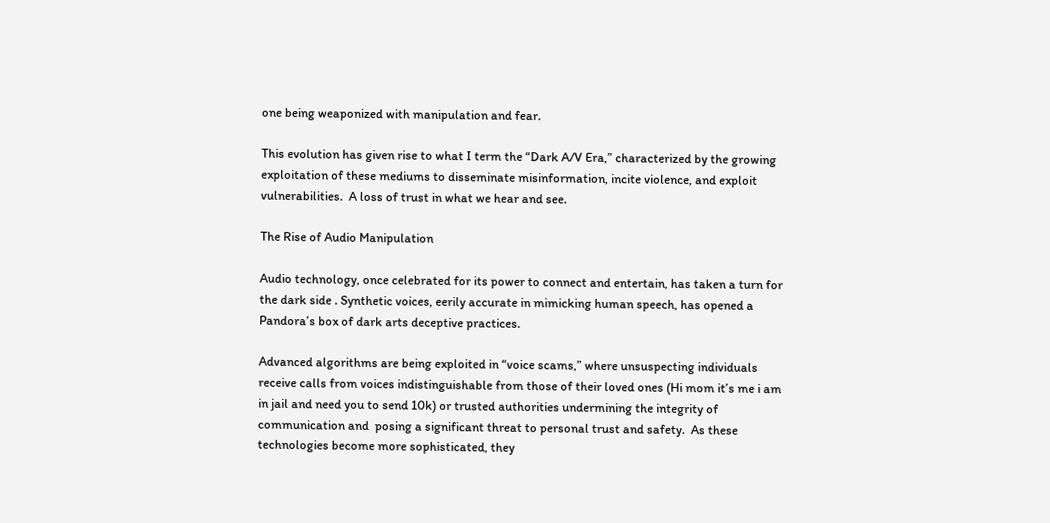one being weaponized with manipulation and fear.

This evolution has given rise to what I term the “Dark A/V Era,” characterized by the growing exploitation of these mediums to disseminate misinformation, incite violence, and exploit vulnerabilities.  A loss of trust in what we hear and see.

The Rise of Audio Manipulation

Audio technology, once celebrated for its power to connect and entertain, has taken a turn for the dark side . Synthetic voices, eerily accurate in mimicking human speech, has opened a Pandora’s box of dark arts deceptive practices.

Advanced algorithms are being exploited in “voice scams,” where unsuspecting individuals receive calls from voices indistinguishable from those of their loved ones (Hi mom it’s me i am in jail and need you to send 10k) or trusted authorities undermining the integrity of communication and  posing a significant threat to personal trust and safety.  As these technologies become more sophisticated, they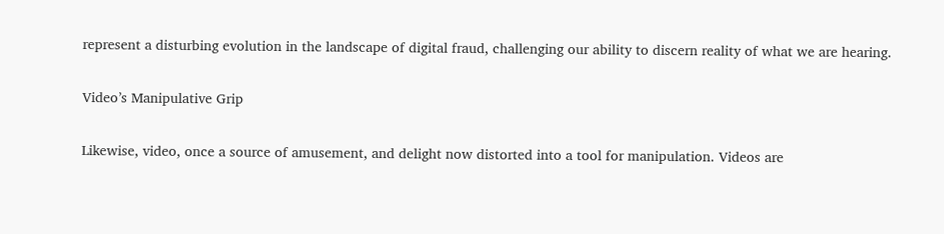represent a disturbing evolution in the landscape of digital fraud, challenging our ability to discern reality of what we are hearing.

Video’s Manipulative Grip

Likewise, video, once a source of amusement, and delight now distorted into a tool for manipulation. Videos are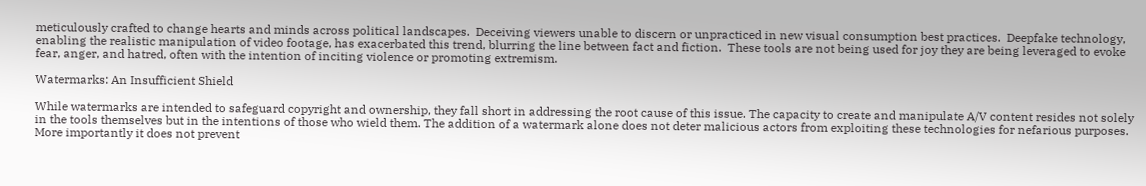meticulously crafted to change hearts and minds across political landscapes.  Deceiving viewers unable to discern or unpracticed in new visual consumption best practices.  Deepfake technology, enabling the realistic manipulation of video footage, has exacerbated this trend, blurring the line between fact and fiction.  These tools are not being used for joy they are being leveraged to evoke fear, anger, and hatred, often with the intention of inciting violence or promoting extremism.

Watermarks: An Insufficient Shield

While watermarks are intended to safeguard copyright and ownership, they fall short in addressing the root cause of this issue. The capacity to create and manipulate A/V content resides not solely in the tools themselves but in the intentions of those who wield them. The addition of a watermark alone does not deter malicious actors from exploiting these technologies for nefarious purposes.  More importantly it does not prevent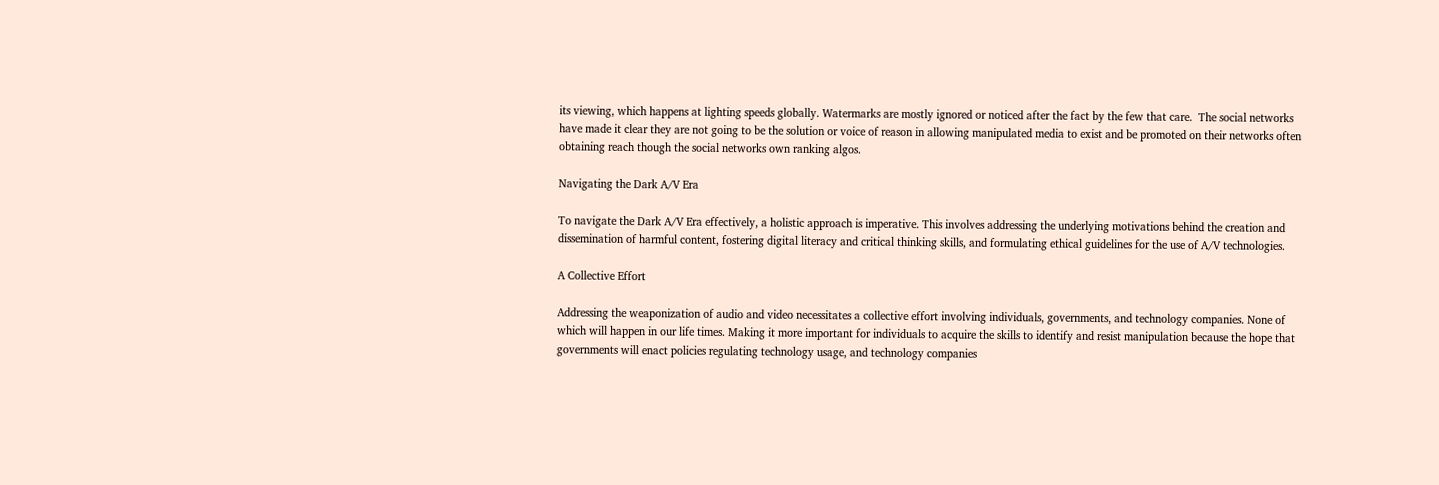its viewing, which happens at lighting speeds globally. Watermarks are mostly ignored or noticed after the fact by the few that care.  The social networks have made it clear they are not going to be the solution or voice of reason in allowing manipulated media to exist and be promoted on their networks often obtaining reach though the social networks own ranking algos.

Navigating the Dark A/V Era

To navigate the Dark A/V Era effectively, a holistic approach is imperative. This involves addressing the underlying motivations behind the creation and dissemination of harmful content, fostering digital literacy and critical thinking skills, and formulating ethical guidelines for the use of A/V technologies.

A Collective Effort

Addressing the weaponization of audio and video necessitates a collective effort involving individuals, governments, and technology companies. None of which will happen in our life times. Making it more important for individuals to acquire the skills to identify and resist manipulation because the hope that governments will enact policies regulating technology usage, and technology companies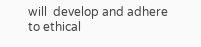will  develop and adhere to ethical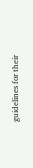guidelines for their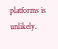platforms is unlikely.